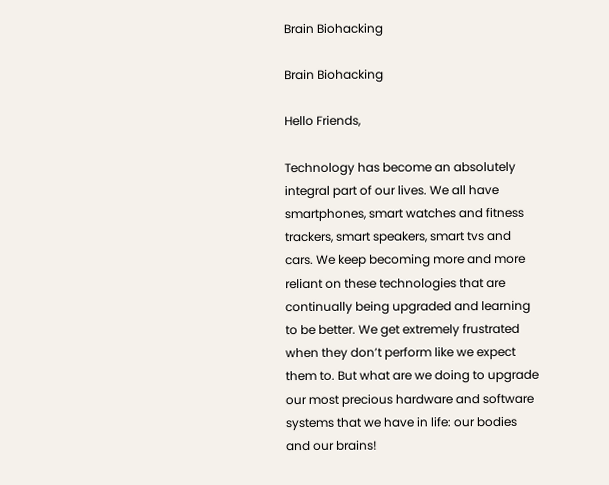Brain Biohacking

Brain Biohacking

Hello Friends,

Technology has become an absolutely integral part of our lives. We all have smartphones, smart watches and fitness trackers, smart speakers, smart tvs and cars. We keep becoming more and more reliant on these technologies that are continually being upgraded and learning to be better. We get extremely frustrated when they don’t perform like we expect them to. But what are we doing to upgrade our most precious hardware and software systems that we have in life: our bodies and our brains!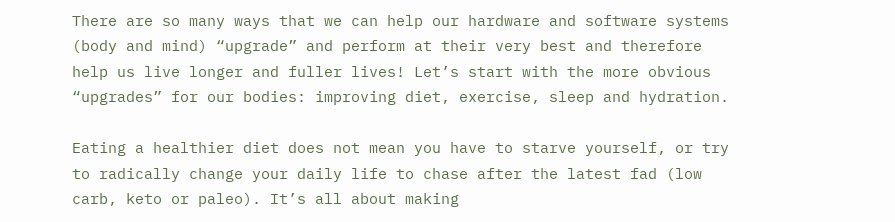There are so many ways that we can help our hardware and software systems (body and mind) “upgrade” and perform at their very best and therefore help us live longer and fuller lives! Let’s start with the more obvious “upgrades” for our bodies: improving diet, exercise, sleep and hydration.

Eating a healthier diet does not mean you have to starve yourself, or try to radically change your daily life to chase after the latest fad (low carb, keto or paleo). It’s all about making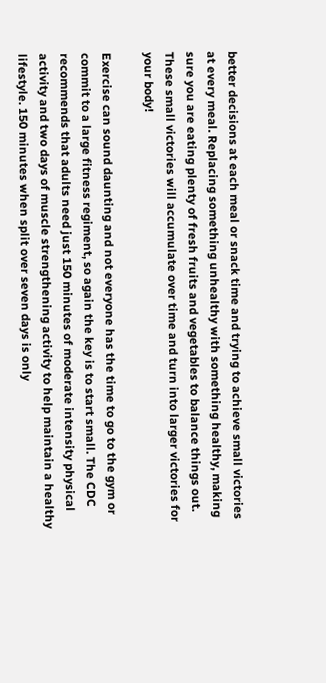better decisions at each meal or snack time and trying to achieve small victories at every meal. Replacing something unhealthy with something healthy, making sure you are eating plenty of fresh fruits and vegetables to balance things out. These small victories will accumulate over time and turn into larger victories for your body!

Exercise can sound daunting and not everyone has the time to go to the gym or commit to a large fitness regiment, so again the key is to start small. The CDC recommends that adults need just 150 minutes of moderate intensity physical activity and two days of muscle strengthening activity to help maintain a healthy lifestyle. 150 minutes when split over seven days is only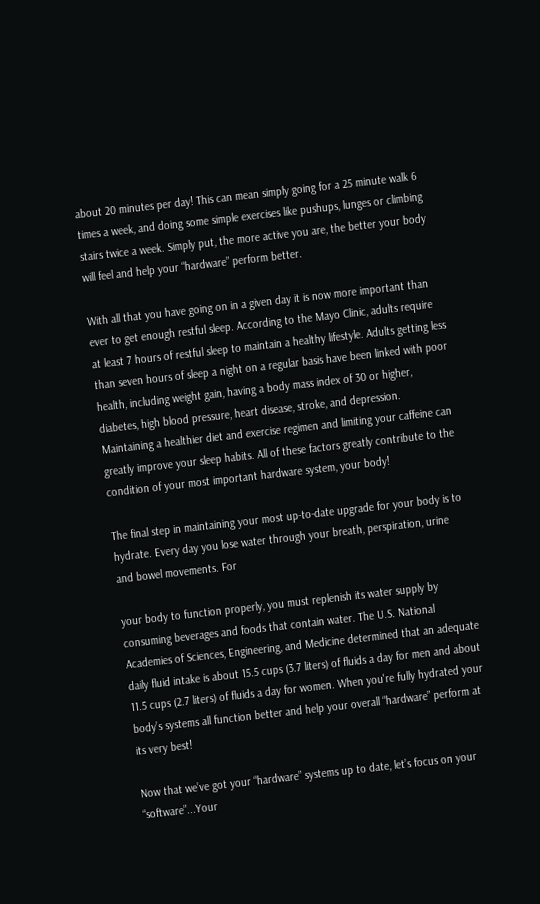about 20 minutes per day! This can mean simply going for a 25 minute walk 6 times a week, and doing some simple exercises like pushups, lunges or climbing stairs twice a week. Simply put, the more active you are, the better your body will feel and help your “hardware” perform better.

With all that you have going on in a given day it is now more important than ever to get enough restful sleep. According to the Mayo Clinic, adults require at least 7 hours of restful sleep to maintain a healthy lifestyle. Adults getting less than seven hours of sleep a night on a regular basis have been linked with poor health, including weight gain, having a body mass index of 30 or higher, diabetes, high blood pressure, heart disease, stroke, and depression. Maintaining a healthier diet and exercise regimen and limiting your caffeine can greatly improve your sleep habits. All of these factors greatly contribute to the condition of your most important hardware system, your body!

The final step in maintaining your most up-to-date upgrade for your body is to hydrate. Every day you lose water through your breath, perspiration, urine and bowel movements. For

your body to function properly, you must replenish its water supply by consuming beverages and foods that contain water. The U.S. National Academies of Sciences, Engineering, and Medicine determined that an adequate daily fluid intake is about 15.5 cups (3.7 liters) of fluids a day for men and about 11.5 cups (2.7 liters) of fluids a day for women. When you're fully hydrated your body’s systems all function better and help your overall “hardware” perform at its very best!

Now that we’ve got your “hardware” systems up to date, let’s focus on your “software”...Your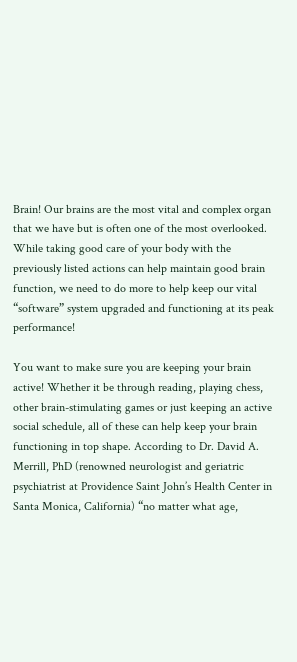Brain! Our brains are the most vital and complex organ that we have but is often one of the most overlooked. While taking good care of your body with the previously listed actions can help maintain good brain function, we need to do more to help keep our vital “software” system upgraded and functioning at its peak performance!

You want to make sure you are keeping your brain active! Whether it be through reading, playing chess, other brain-stimulating games or just keeping an active social schedule, all of these can help keep your brain functioning in top shape. According to Dr. David A. Merrill, PhD (renowned neurologist and geriatric psychiatrist at Providence Saint John’s Health Center in Santa Monica, California) “no matter what age,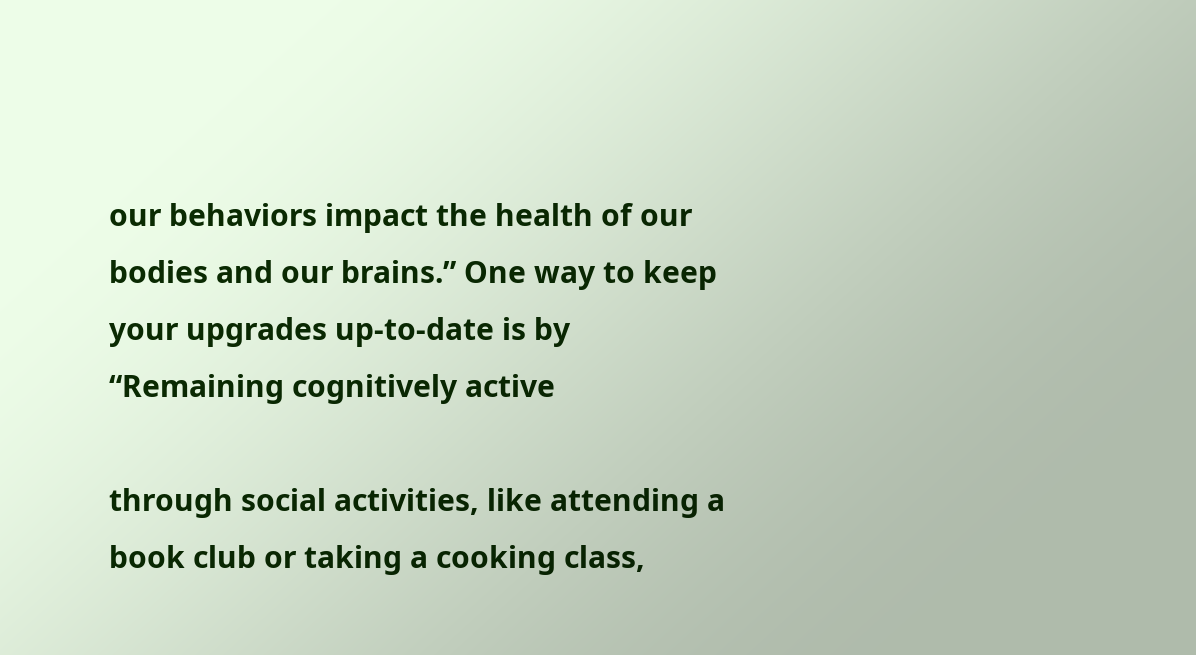our behaviors impact the health of our bodies and our brains.” One way to keep your upgrades up-to-date is by “Remaining cognitively active

through social activities, like attending a book club or taking a cooking class,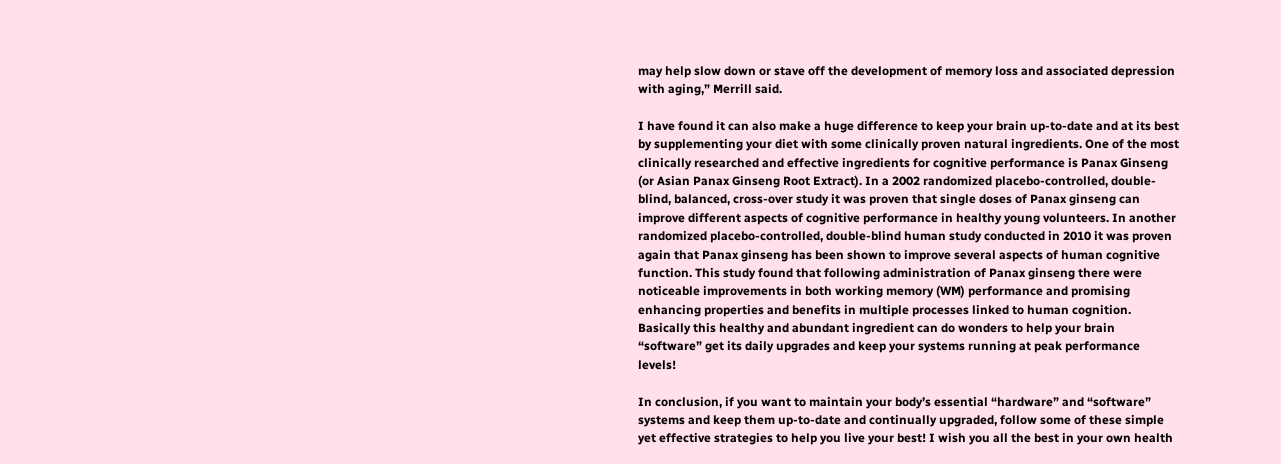may help slow down or stave off the development of memory loss and associated depression with aging,” Merrill said.

I have found it can also make a huge difference to keep your brain up-to-date and at its best by supplementing your diet with some clinically proven natural ingredients. One of the most clinically researched and effective ingredients for cognitive performance is Panax Ginseng (or Asian Panax Ginseng Root Extract). In a 2002 randomized placebo-controlled, double-blind, balanced, cross-over study it was proven that single doses of Panax ginseng can improve different aspects of cognitive performance in healthy young volunteers. In another randomized placebo-controlled, double-blind human study conducted in 2010 it was proven again that Panax ginseng has been shown to improve several aspects of human cognitive function. This study found that following administration of Panax ginseng there were noticeable improvements in both working memory (WM) performance and promising enhancing properties and benefits in multiple processes linked to human cognition. Basically this healthy and abundant ingredient can do wonders to help your brain “software” get its daily upgrades and keep your systems running at peak performance levels!

In conclusion, if you want to maintain your body’s essential “hardware” and “software” systems and keep them up-to-date and continually upgraded, follow some of these simple yet effective strategies to help you live your best! I wish you all the best in your own health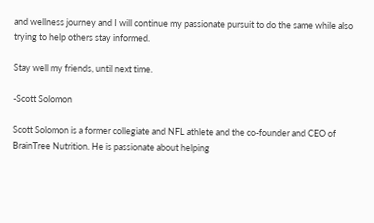and wellness journey and I will continue my passionate pursuit to do the same while also trying to help others stay informed.

Stay well my friends, until next time.

-Scott Solomon

Scott Solomon is a former collegiate and NFL athlete and the co-founder and CEO of BrainTree Nutrition. He is passionate about helping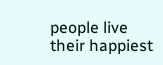people live their happiest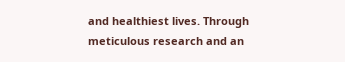and healthiest lives. Through meticulous research and an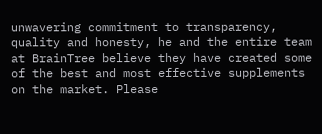unwavering commitment to transparency, quality and honesty, he and the entire team at BrainTree believe they have created some of the best and most effective supplements on the market. Please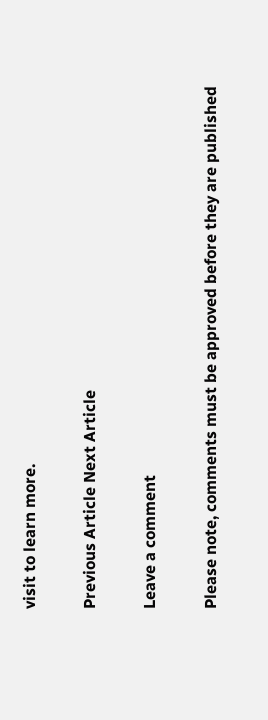visit to learn more.

Previous Article Next Article

Leave a comment

Please note, comments must be approved before they are published